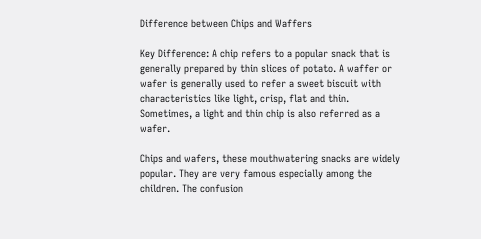Difference between Chips and Waffers

Key Difference: A chip refers to a popular snack that is generally prepared by thin slices of potato. A waffer or wafer is generally used to refer a sweet biscuit with characteristics like light, crisp, flat and thin. Sometimes, a light and thin chip is also referred as a wafer.

Chips and wafers, these mouthwatering snacks are widely popular. They are very famous especially among the children. The confusion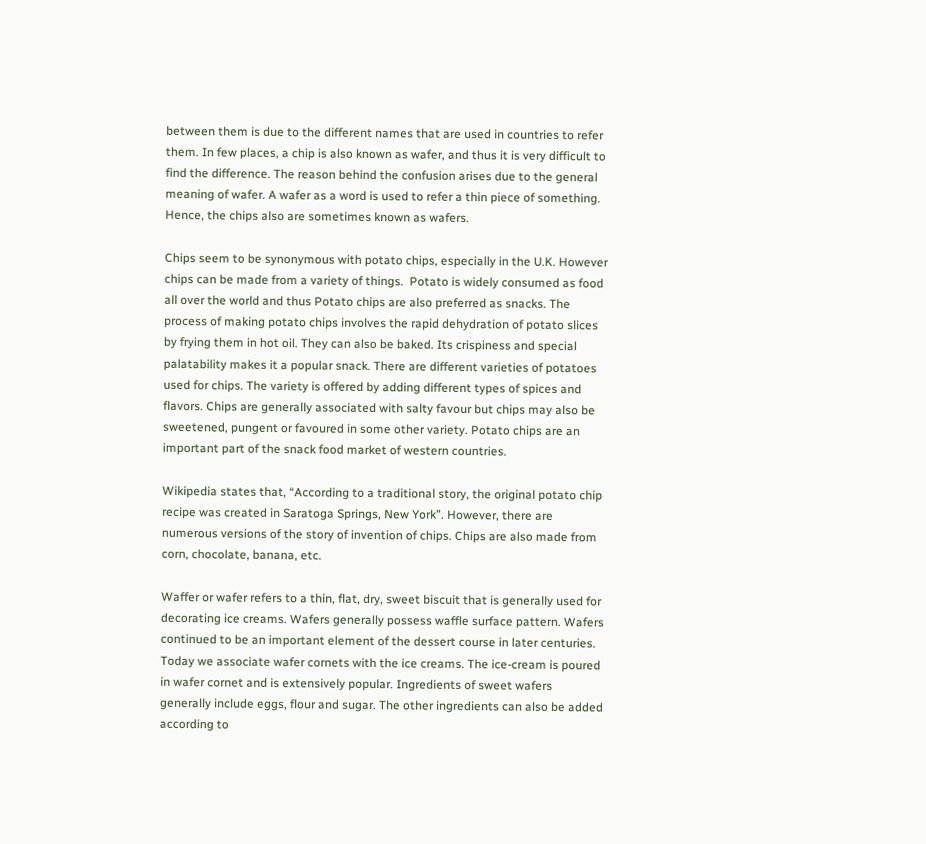between them is due to the different names that are used in countries to refer them. In few places, a chip is also known as wafer, and thus it is very difficult to find the difference. The reason behind the confusion arises due to the general meaning of wafer. A wafer as a word is used to refer a thin piece of something. Hence, the chips also are sometimes known as wafers.

Chips seem to be synonymous with potato chips, especially in the U.K. However chips can be made from a variety of things.  Potato is widely consumed as food all over the world and thus Potato chips are also preferred as snacks. The process of making potato chips involves the rapid dehydration of potato slices by frying them in hot oil. They can also be baked. Its crispiness and special palatability makes it a popular snack. There are different varieties of potatoes used for chips. The variety is offered by adding different types of spices and flavors. Chips are generally associated with salty favour but chips may also be sweetened, pungent or favoured in some other variety. Potato chips are an important part of the snack food market of western countries.

Wikipedia states that, “According to a traditional story, the original potato chip recipe was created in Saratoga Springs, New York”. However, there are numerous versions of the story of invention of chips. Chips are also made from corn, chocolate, banana, etc.

Waffer or wafer refers to a thin, flat, dry, sweet biscuit that is generally used for decorating ice creams. Wafers generally possess waffle surface pattern. Wafers continued to be an important element of the dessert course in later centuries. Today we associate wafer cornets with the ice creams. The ice-cream is poured in wafer cornet and is extensively popular. Ingredients of sweet wafers generally include eggs, flour and sugar. The other ingredients can also be added according to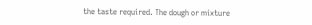the taste required. The dough or mixture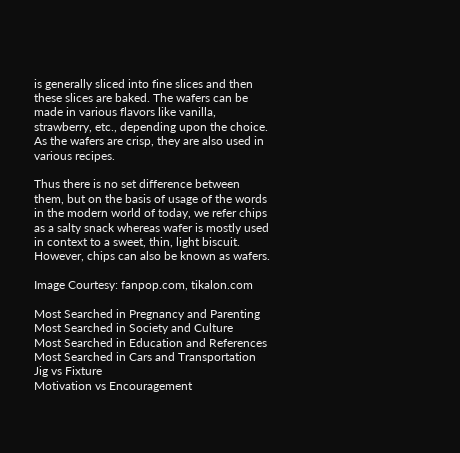is generally sliced into fine slices and then these slices are baked. The wafers can be made in various flavors like vanilla, strawberry, etc., depending upon the choice. As the wafers are crisp, they are also used in various recipes.

Thus there is no set difference between them, but on the basis of usage of the words in the modern world of today, we refer chips as a salty snack whereas wafer is mostly used in context to a sweet, thin, light biscuit. However, chips can also be known as wafers.

Image Courtesy: fanpop.com, tikalon.com

Most Searched in Pregnancy and Parenting Most Searched in Society and Culture
Most Searched in Education and References Most Searched in Cars and Transportation
Jig vs Fixture
Motivation vs Encouragement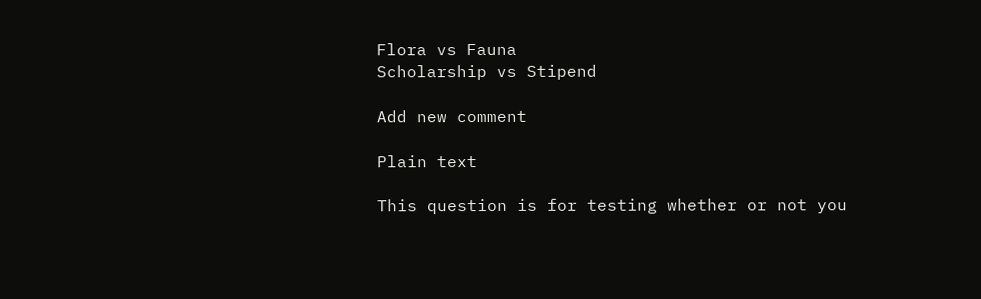Flora vs Fauna
Scholarship vs Stipend

Add new comment

Plain text

This question is for testing whether or not you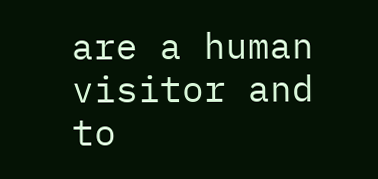are a human visitor and to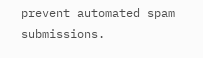prevent automated spam submissions.